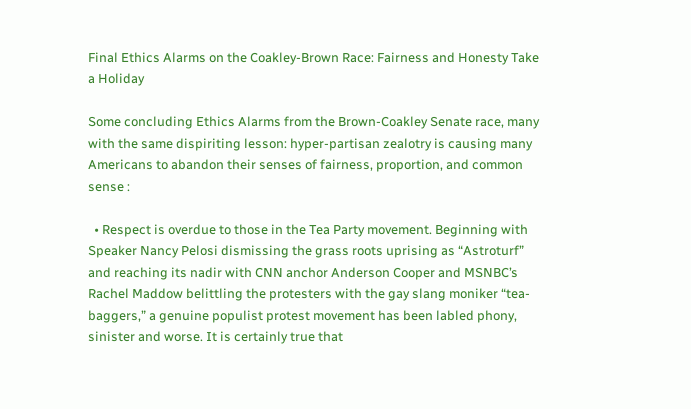Final Ethics Alarms on the Coakley-Brown Race: Fairness and Honesty Take a Holiday

Some concluding Ethics Alarms from the Brown-Coakley Senate race, many with the same dispiriting lesson: hyper-partisan zealotry is causing many Americans to abandon their senses of fairness, proportion, and common sense :

  • Respect is overdue to those in the Tea Party movement. Beginning with Speaker Nancy Pelosi dismissing the grass roots uprising as “Astroturf” and reaching its nadir with CNN anchor Anderson Cooper and MSNBC’s Rachel Maddow belittling the protesters with the gay slang moniker “tea-baggers,” a genuine populist protest movement has been labled phony, sinister and worse. It is certainly true that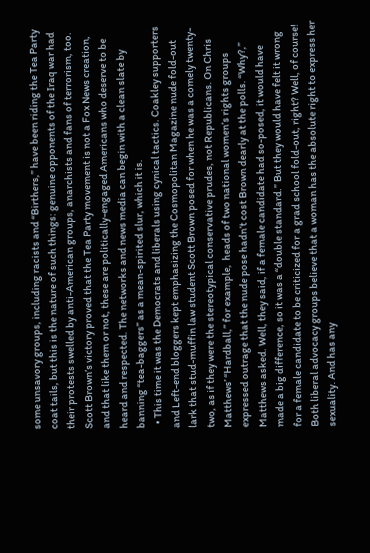some unsavory groups, including racists and “Birthers,” have been riding the Tea Party coat tails, but this is the nature of such things: genuine opponents of the Iraq war had their protests swelled by anti-American groups, anarchists and fans of terrorism, too. Scott Brown’s victory proved that the Tea Party movement is not a Fox News creation, and that like them or not, these are politically-engaged Americans who deserve to be heard and respected. The networks and news media can begin with a clean slate by banning “tea-baggers” as a mean-spirited slur, which it is.
  • This time it was the Democrats and liberals using cynical tactics. Coakley supporters and Left-end bloggers kept emphasizing the Cosmopolitan Magazine nude fold-out lark that stud-muffin law student Scott Brown posed for when he was a comely twenty-two, as if they were the stereotypical conservative prudes, not Republicans. On Chris Matthews’ “Hardball,” for example,  heads of two national women’s rights groups expressed outrage that the nude pose hadn’t cost Brown dearly at the polls. “Why?,” Matthews asked. Well, they said, if a female candidate had so-posed, it would have made a big difference, so it was a “double standard.” But they would have felt it wrong for a female candidate to be criticized for a grad school fold-out, right? Well, of course! Both liberal advocacy groups believe that a woman has the absolute right to express her sexuality. And has any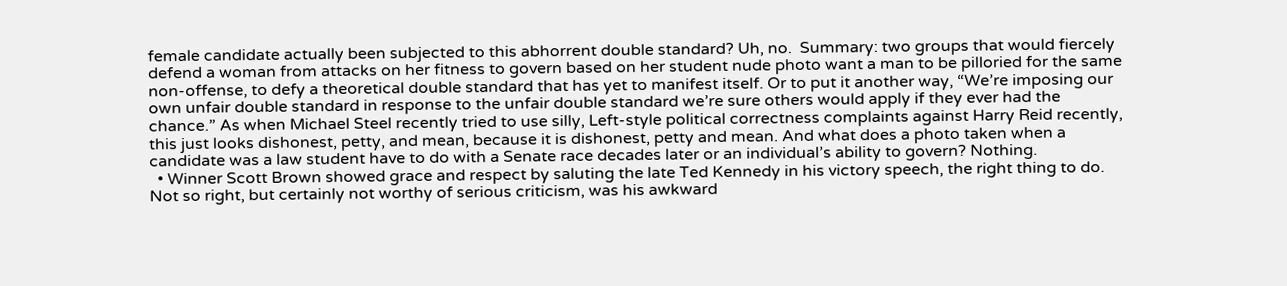female candidate actually been subjected to this abhorrent double standard? Uh, no.  Summary: two groups that would fiercely defend a woman from attacks on her fitness to govern based on her student nude photo want a man to be pilloried for the same non-offense, to defy a theoretical double standard that has yet to manifest itself. Or to put it another way, “We’re imposing our own unfair double standard in response to the unfair double standard we’re sure others would apply if they ever had the chance.” As when Michael Steel recently tried to use silly, Left-style political correctness complaints against Harry Reid recently, this just looks dishonest, petty, and mean, because it is dishonest, petty and mean. And what does a photo taken when a candidate was a law student have to do with a Senate race decades later or an individual’s ability to govern? Nothing.
  • Winner Scott Brown showed grace and respect by saluting the late Ted Kennedy in his victory speech, the right thing to do. Not so right, but certainly not worthy of serious criticism, was his awkward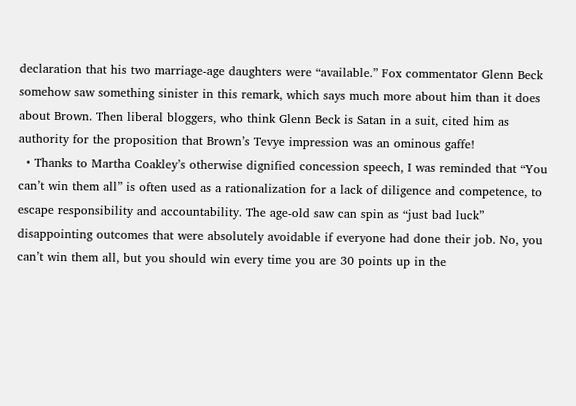declaration that his two marriage-age daughters were “available.” Fox commentator Glenn Beck somehow saw something sinister in this remark, which says much more about him than it does about Brown. Then liberal bloggers, who think Glenn Beck is Satan in a suit, cited him as authority for the proposition that Brown’s Tevye impression was an ominous gaffe!
  • Thanks to Martha Coakley’s otherwise dignified concession speech, I was reminded that “You can’t win them all” is often used as a rationalization for a lack of diligence and competence, to escape responsibility and accountability. The age-old saw can spin as “just bad luck” disappointing outcomes that were absolutely avoidable if everyone had done their job. No, you can’t win them all, but you should win every time you are 30 points up in the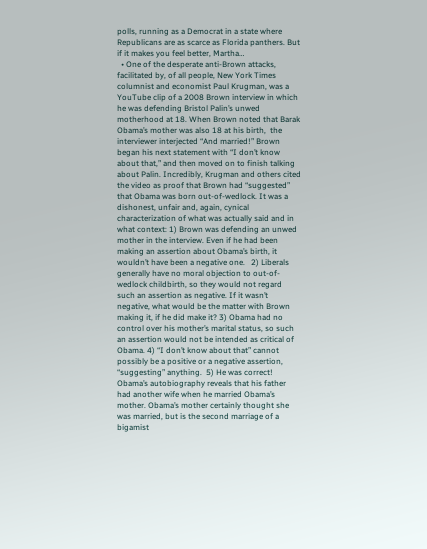polls, running as a Democrat in a state where Republicans are as scarce as Florida panthers. But if it makes you feel better, Martha…
  • One of the desperate anti-Brown attacks, facilitated by, of all people, New York Times columnist and economist Paul Krugman, was a YouTube clip of a 2008 Brown interview in which he was defending Bristol Palin’s unwed motherhood at 18. When Brown noted that Barak Obama’s mother was also 18 at his birth,  the interviewer interjected “And married!” Brown began his next statement with “I don’t know about that,” and then moved on to finish talking about Palin. Incredibly, Krugman and others cited the video as proof that Brown had “suggested” that Obama was born out-of-wedlock. It was a dishonest, unfair and, again, cynical characterization of what was actually said and in what context: 1) Brown was defending an unwed mother in the interview. Even if he had been making an assertion about Obama’s birth, it wouldn’t have been a negative one.   2) Liberals generally have no moral objection to out-of-wedlock childbirth, so they would not regard such an assertion as negative. If it wasn’t negative, what would be the matter with Brown making it, if he did make it? 3) Obama had no control over his mother’s marital status, so such an assertion would not be intended as critical of Obama. 4) “I don’t know about that” cannot possibly be a positive or a negative assertion, “suggesting” anything.  5) He was correct!  Obama’s autobiography reveals that his father had another wife when he married Obama’s mother. Obama’s mother certainly thought she was married, but is the second marriage of a bigamist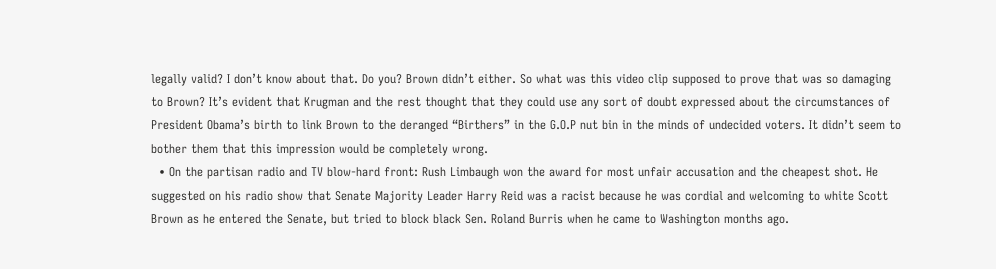legally valid? I don’t know about that. Do you? Brown didn’t either. So what was this video clip supposed to prove that was so damaging to Brown? It’s evident that Krugman and the rest thought that they could use any sort of doubt expressed about the circumstances of President Obama’s birth to link Brown to the deranged “Birthers” in the G.O.P nut bin in the minds of undecided voters. It didn’t seem to bother them that this impression would be completely wrong.
  • On the partisan radio and TV blow-hard front: Rush Limbaugh won the award for most unfair accusation and the cheapest shot. He suggested on his radio show that Senate Majority Leader Harry Reid was a racist because he was cordial and welcoming to white Scott Brown as he entered the Senate, but tried to block black Sen. Roland Burris when he came to Washington months ago.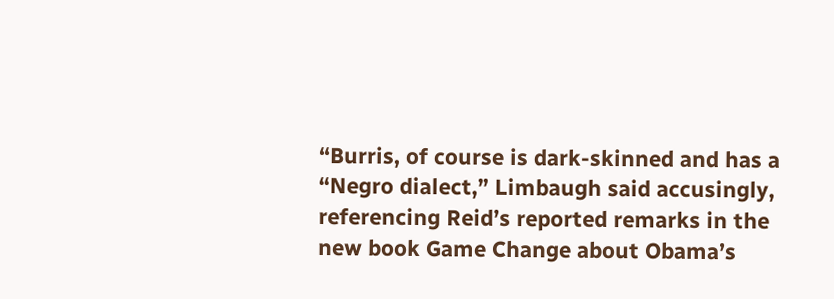“Burris, of course is dark-skinned and has a “Negro dialect,” Limbaugh said accusingly, referencing Reid’s reported remarks in the new book Game Change about Obama’s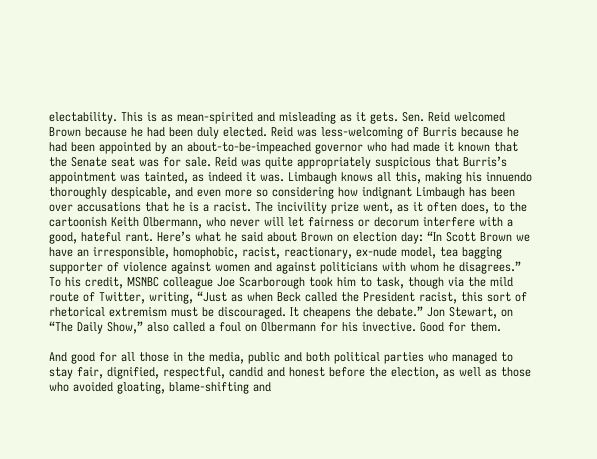electability. This is as mean-spirited and misleading as it gets. Sen. Reid welcomed Brown because he had been duly elected. Reid was less-welcoming of Burris because he had been appointed by an about-to-be-impeached governor who had made it known that the Senate seat was for sale. Reid was quite appropriately suspicious that Burris’s appointment was tainted, as indeed it was. Limbaugh knows all this, making his innuendo thoroughly despicable, and even more so considering how indignant Limbaugh has been over accusations that he is a racist. The incivility prize went, as it often does, to the cartoonish Keith Olbermann, who never will let fairness or decorum interfere with a good, hateful rant. Here’s what he said about Brown on election day: “In Scott Brown we have an irresponsible, homophobic, racist, reactionary, ex-nude model, tea bagging   supporter of violence against women and against politicians with whom he disagrees.” To his credit, MSNBC colleague Joe Scarborough took him to task, though via the mild route of Twitter, writing, “Just as when Beck called the President racist, this sort of rhetorical extremism must be discouraged. It cheapens the debate.” Jon Stewart, on “The Daily Show,” also called a foul on Olbermann for his invective. Good for them.

And good for all those in the media, public and both political parties who managed to stay fair, dignified, respectful, candid and honest before the election, as well as those who avoided gloating, blame-shifting and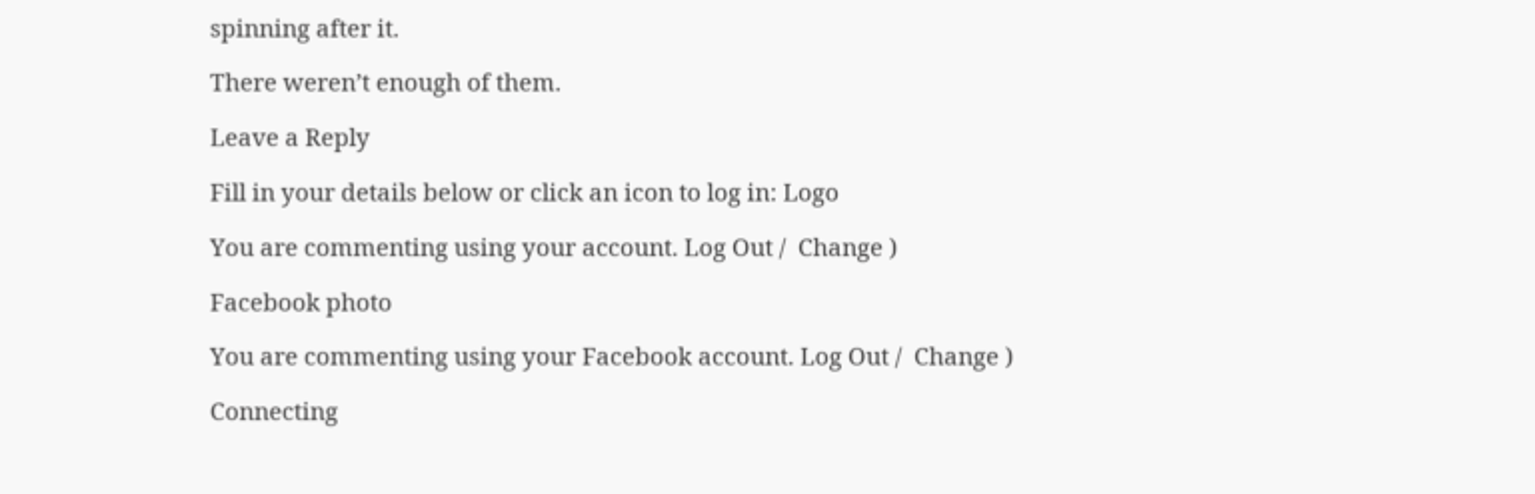spinning after it.

There weren’t enough of them.

Leave a Reply

Fill in your details below or click an icon to log in: Logo

You are commenting using your account. Log Out /  Change )

Facebook photo

You are commenting using your Facebook account. Log Out /  Change )

Connecting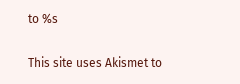to %s

This site uses Akismet to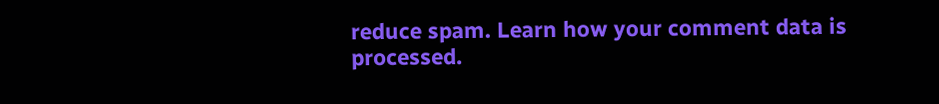reduce spam. Learn how your comment data is processed.